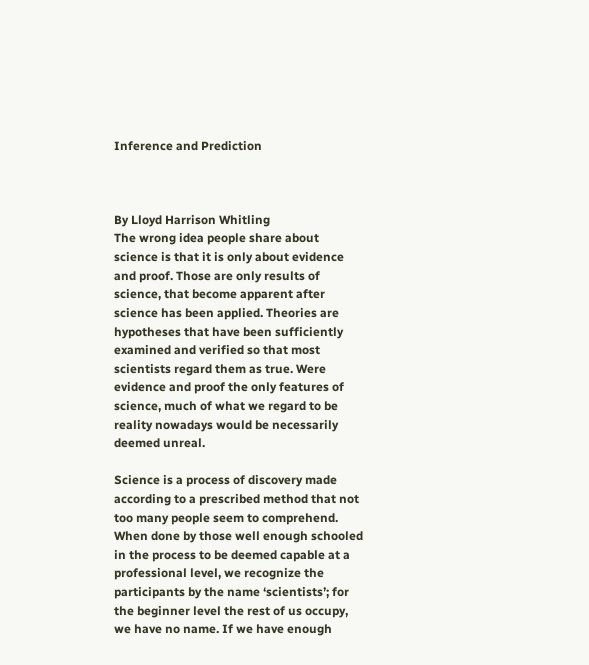Inference and Prediction



By Lloyd Harrison Whitling
The wrong idea people share about science is that it is only about evidence and proof. Those are only results of science, that become apparent after science has been applied. Theories are hypotheses that have been sufficiently examined and verified so that most scientists regard them as true. Were evidence and proof the only features of science, much of what we regard to be reality nowadays would be necessarily deemed unreal.

Science is a process of discovery made according to a prescribed method that not too many people seem to comprehend. When done by those well enough schooled in the process to be deemed capable at a professional level, we recognize the participants by the name ‘scientists’; for the beginner level the rest of us occupy, we have no name. If we have enough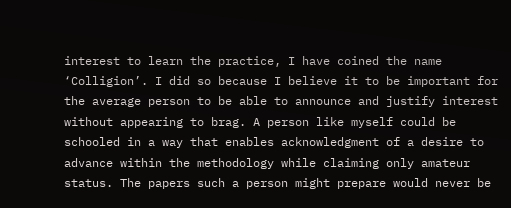interest to learn the practice, I have coined the name ‘Colligion’. I did so because I believe it to be important for the average person to be able to announce and justify interest without appearing to brag. A person like myself could be schooled in a way that enables acknowledgment of a desire to advance within the methodology while claiming only amateur status. The papers such a person might prepare would never be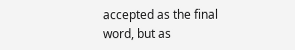accepted as the final word, but as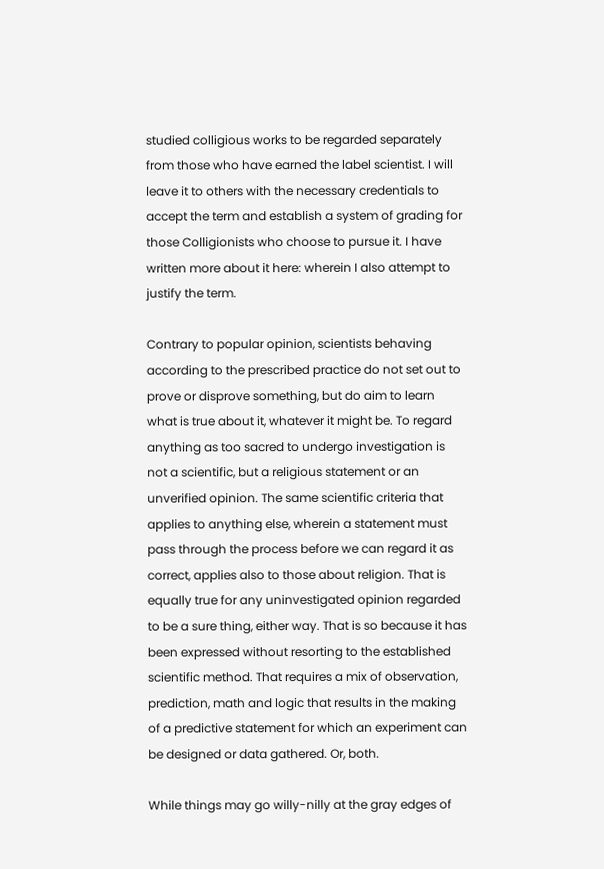studied colligious works to be regarded separately from those who have earned the label scientist. I will leave it to others with the necessary credentials to accept the term and establish a system of grading for those Colligionists who choose to pursue it. I have written more about it here: wherein I also attempt to justify the term.

Contrary to popular opinion, scientists behaving according to the prescribed practice do not set out to prove or disprove something, but do aim to learn what is true about it, whatever it might be. To regard anything as too sacred to undergo investigation is not a scientific, but a religious statement or an unverified opinion. The same scientific criteria that applies to anything else, wherein a statement must pass through the process before we can regard it as correct, applies also to those about religion. That is equally true for any uninvestigated opinion regarded to be a sure thing, either way. That is so because it has been expressed without resorting to the established scientific method. That requires a mix of observation, prediction, math and logic that results in the making of a predictive statement for which an experiment can be designed or data gathered. Or, both.

While things may go willy-nilly at the gray edges of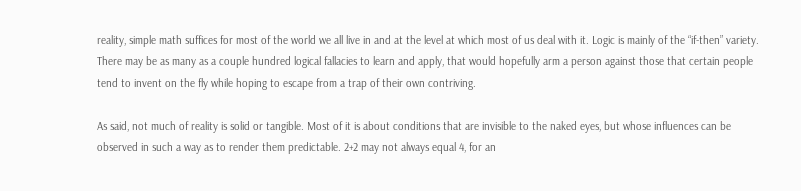reality, simple math suffices for most of the world we all live in and at the level at which most of us deal with it. Logic is mainly of the “if-then” variety. There may be as many as a couple hundred logical fallacies to learn and apply, that would hopefully arm a person against those that certain people tend to invent on the fly while hoping to escape from a trap of their own contriving.

As said, not much of reality is solid or tangible. Most of it is about conditions that are invisible to the naked eyes, but whose influences can be observed in such a way as to render them predictable. 2+2 may not always equal 4, for an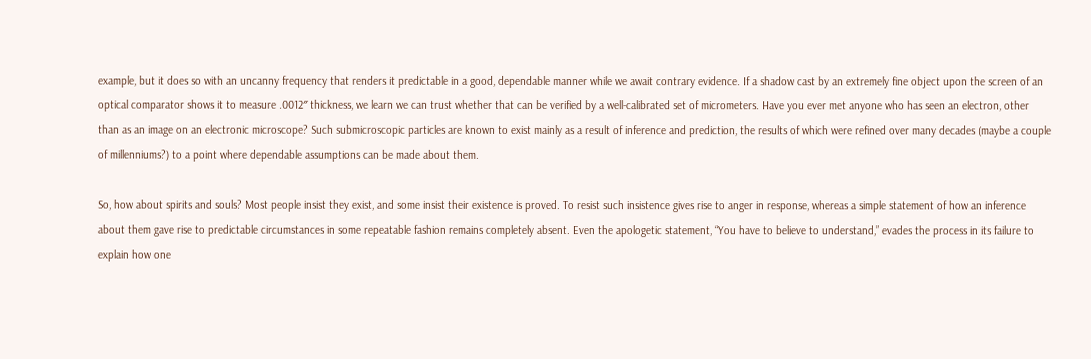example, but it does so with an uncanny frequency that renders it predictable in a good, dependable manner while we await contrary evidence. If a shadow cast by an extremely fine object upon the screen of an optical comparator shows it to measure .0012″ thickness, we learn we can trust whether that can be verified by a well-calibrated set of micrometers. Have you ever met anyone who has seen an electron, other than as an image on an electronic microscope? Such submicroscopic particles are known to exist mainly as a result of inference and prediction, the results of which were refined over many decades (maybe a couple of millenniums?) to a point where dependable assumptions can be made about them.

So, how about spirits and souls? Most people insist they exist, and some insist their existence is proved. To resist such insistence gives rise to anger in response, whereas a simple statement of how an inference about them gave rise to predictable circumstances in some repeatable fashion remains completely absent. Even the apologetic statement, “You have to believe to understand,” evades the process in its failure to explain how one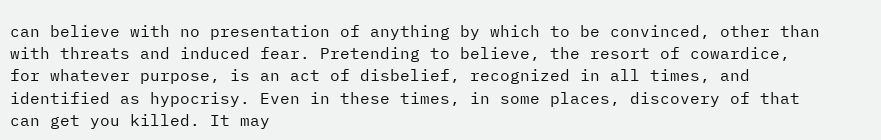can believe with no presentation of anything by which to be convinced, other than with threats and induced fear. Pretending to believe, the resort of cowardice, for whatever purpose, is an act of disbelief, recognized in all times, and identified as hypocrisy. Even in these times, in some places, discovery of that can get you killed. It may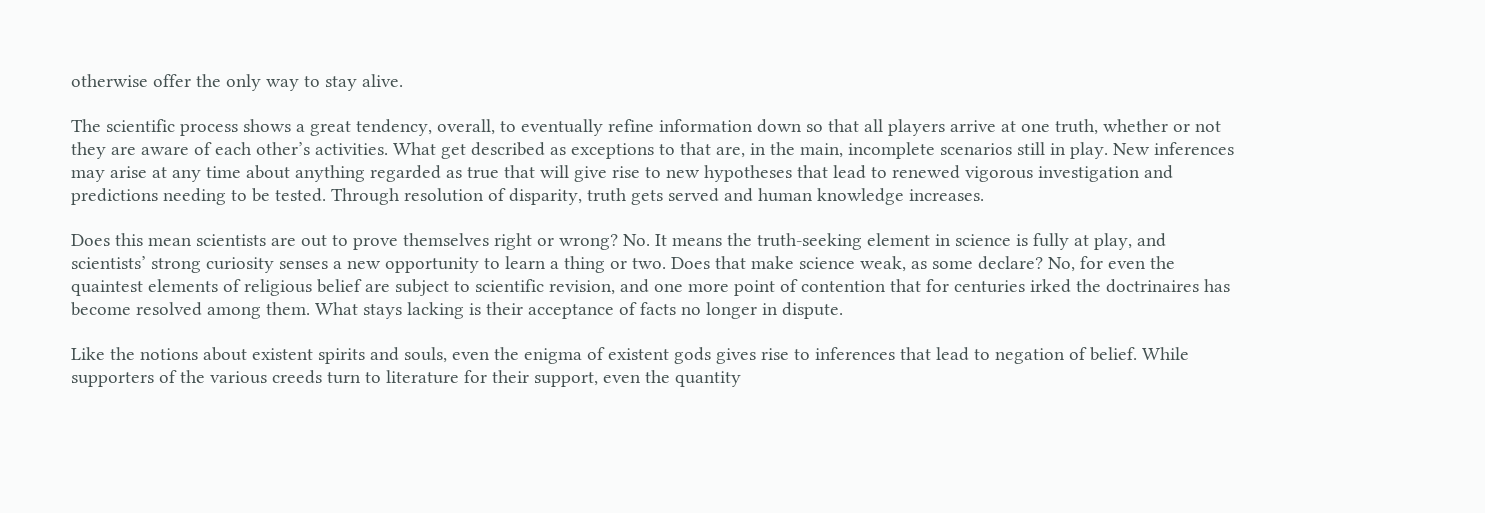otherwise offer the only way to stay alive.

The scientific process shows a great tendency, overall, to eventually refine information down so that all players arrive at one truth, whether or not they are aware of each other’s activities. What get described as exceptions to that are, in the main, incomplete scenarios still in play. New inferences may arise at any time about anything regarded as true that will give rise to new hypotheses that lead to renewed vigorous investigation and predictions needing to be tested. Through resolution of disparity, truth gets served and human knowledge increases.

Does this mean scientists are out to prove themselves right or wrong? No. It means the truth-seeking element in science is fully at play, and scientists’ strong curiosity senses a new opportunity to learn a thing or two. Does that make science weak, as some declare? No, for even the quaintest elements of religious belief are subject to scientific revision, and one more point of contention that for centuries irked the doctrinaires has become resolved among them. What stays lacking is their acceptance of facts no longer in dispute.

Like the notions about existent spirits and souls, even the enigma of existent gods gives rise to inferences that lead to negation of belief. While supporters of the various creeds turn to literature for their support, even the quantity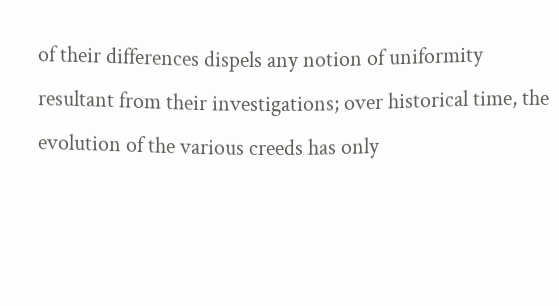of their differences dispels any notion of uniformity resultant from their investigations; over historical time, the evolution of the various creeds has only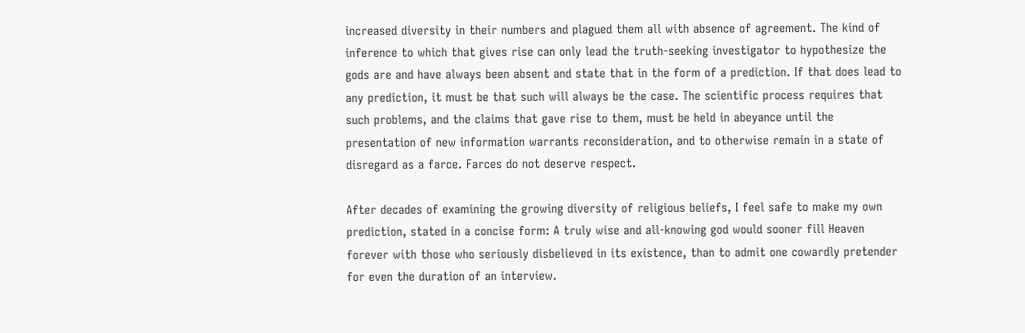increased diversity in their numbers and plagued them all with absence of agreement. The kind of inference to which that gives rise can only lead the truth-seeking investigator to hypothesize the gods are and have always been absent and state that in the form of a prediction. If that does lead to any prediction, it must be that such will always be the case. The scientific process requires that such problems, and the claims that gave rise to them, must be held in abeyance until the presentation of new information warrants reconsideration, and to otherwise remain in a state of disregard as a farce. Farces do not deserve respect.

After decades of examining the growing diversity of religious beliefs, I feel safe to make my own prediction, stated in a concise form: A truly wise and all-knowing god would sooner fill Heaven forever with those who seriously disbelieved in its existence, than to admit one cowardly pretender for even the duration of an interview.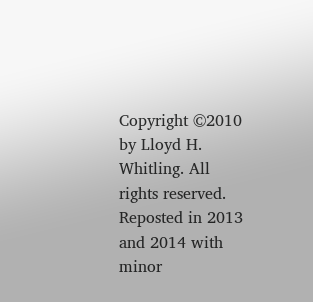Copyright ©2010 by Lloyd H. Whitling. All rights reserved. Reposted in 2013 and 2014 with minor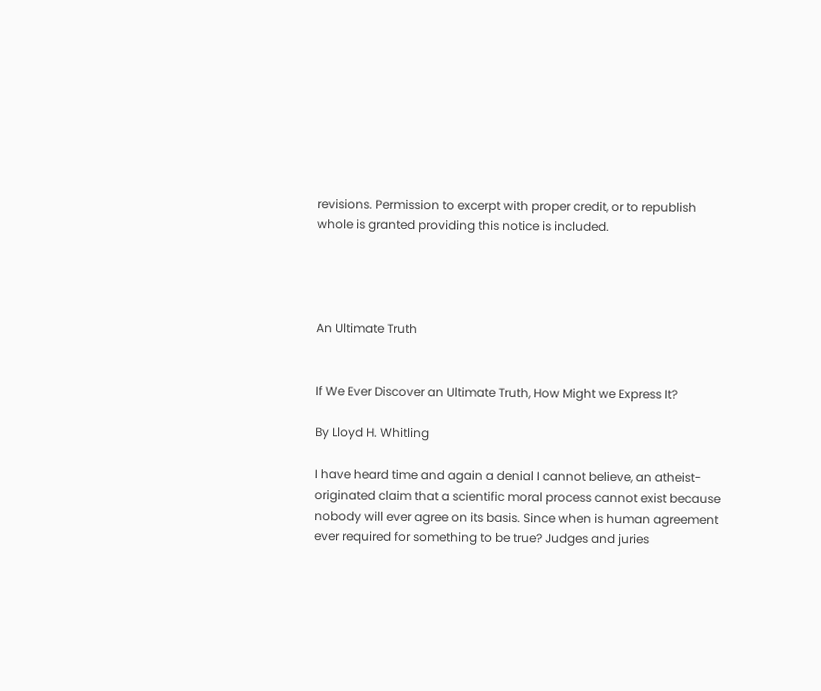revisions. Permission to excerpt with proper credit, or to republish whole is granted providing this notice is included.




An Ultimate Truth


If We Ever Discover an Ultimate Truth, How Might we Express It?

By Lloyd H. Whitling

I have heard time and again a denial I cannot believe, an atheist-originated claim that a scientific moral process cannot exist because nobody will ever agree on its basis. Since when is human agreement ever required for something to be true? Judges and juries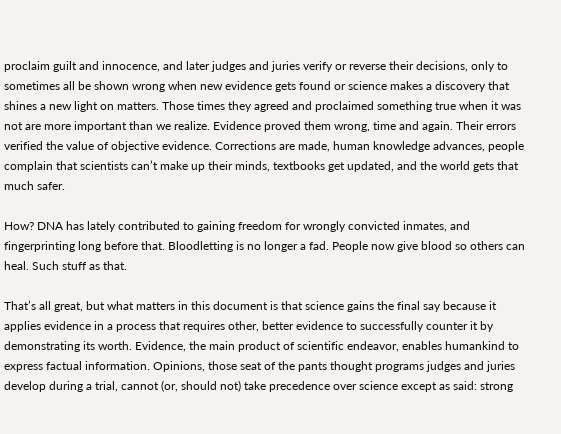proclaim guilt and innocence, and later judges and juries verify or reverse their decisions, only to sometimes all be shown wrong when new evidence gets found or science makes a discovery that shines a new light on matters. Those times they agreed and proclaimed something true when it was not are more important than we realize. Evidence proved them wrong, time and again. Their errors verified the value of objective evidence. Corrections are made, human knowledge advances, people complain that scientists can’t make up their minds, textbooks get updated, and the world gets that much safer.

How? DNA has lately contributed to gaining freedom for wrongly convicted inmates, and fingerprinting long before that. Bloodletting is no longer a fad. People now give blood so others can heal. Such stuff as that.

That’s all great, but what matters in this document is that science gains the final say because it applies evidence in a process that requires other, better evidence to successfully counter it by demonstrating its worth. Evidence, the main product of scientific endeavor, enables humankind to express factual information. Opinions, those seat of the pants thought programs judges and juries develop during a trial, cannot (or, should not) take precedence over science except as said: strong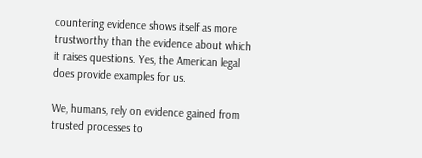countering evidence shows itself as more trustworthy than the evidence about which it raises questions. Yes, the American legal does provide examples for us.

We, humans, rely on evidence gained from trusted processes to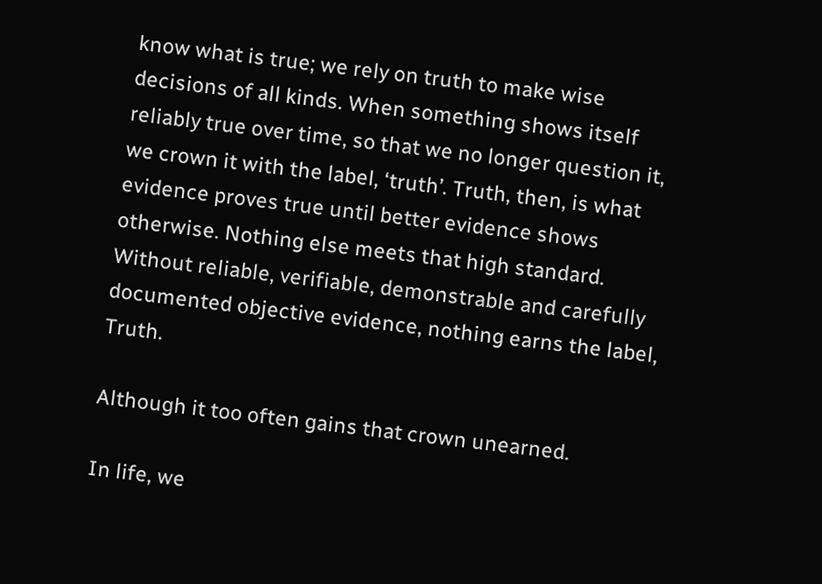know what is true; we rely on truth to make wise decisions of all kinds. When something shows itself reliably true over time, so that we no longer question it, we crown it with the label, ‘truth’. Truth, then, is what evidence proves true until better evidence shows otherwise. Nothing else meets that high standard. Without reliable, verifiable, demonstrable and carefully documented objective evidence, nothing earns the label, Truth.

Although it too often gains that crown unearned.

In life, we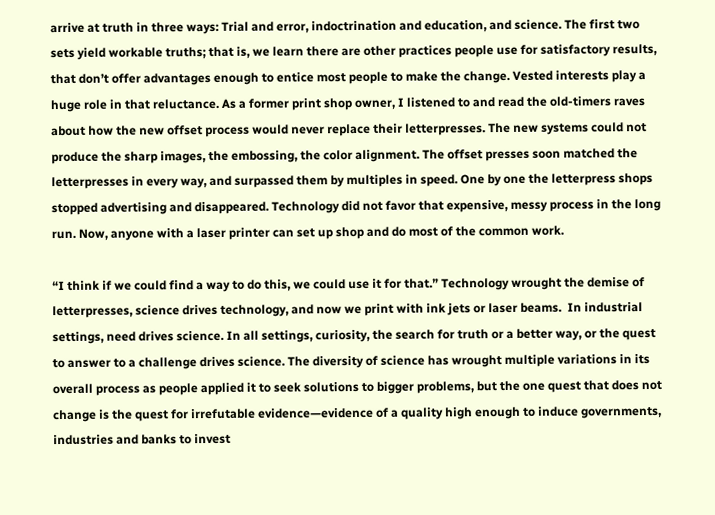arrive at truth in three ways: Trial and error, indoctrination and education, and science. The first two sets yield workable truths; that is, we learn there are other practices people use for satisfactory results, that don’t offer advantages enough to entice most people to make the change. Vested interests play a huge role in that reluctance. As a former print shop owner, I listened to and read the old-timers raves about how the new offset process would never replace their letterpresses. The new systems could not produce the sharp images, the embossing, the color alignment. The offset presses soon matched the letterpresses in every way, and surpassed them by multiples in speed. One by one the letterpress shops stopped advertising and disappeared. Technology did not favor that expensive, messy process in the long run. Now, anyone with a laser printer can set up shop and do most of the common work.

“I think if we could find a way to do this, we could use it for that.” Technology wrought the demise of letterpresses, science drives technology, and now we print with ink jets or laser beams.  In industrial settings, need drives science. In all settings, curiosity, the search for truth or a better way, or the quest to answer to a challenge drives science. The diversity of science has wrought multiple variations in its overall process as people applied it to seek solutions to bigger problems, but the one quest that does not change is the quest for irrefutable evidence—evidence of a quality high enough to induce governments, industries and banks to invest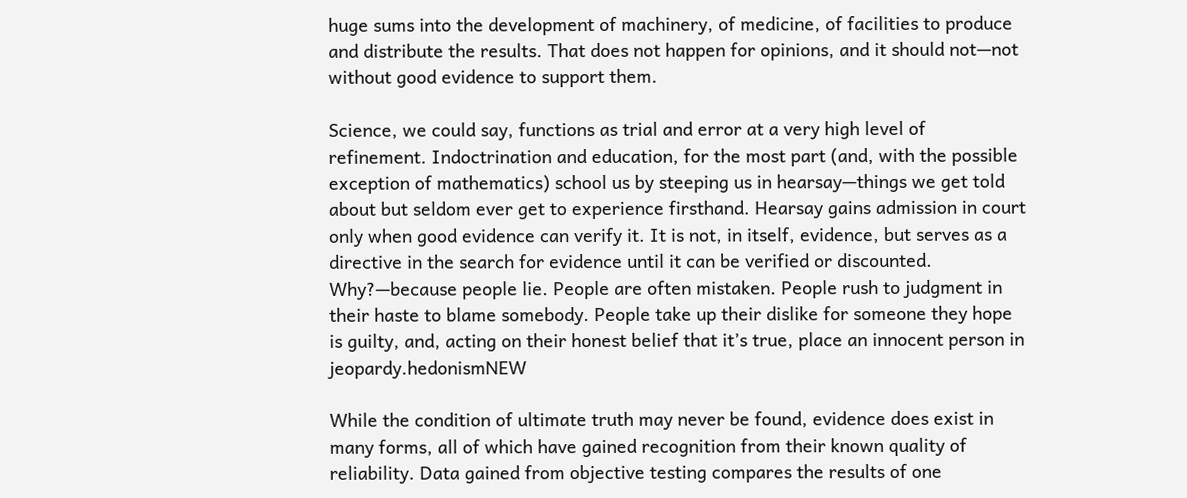huge sums into the development of machinery, of medicine, of facilities to produce and distribute the results. That does not happen for opinions, and it should not—not without good evidence to support them.

Science, we could say, functions as trial and error at a very high level of refinement. Indoctrination and education, for the most part (and, with the possible exception of mathematics) school us by steeping us in hearsay—things we get told about but seldom ever get to experience firsthand. Hearsay gains admission in court only when good evidence can verify it. It is not, in itself, evidence, but serves as a directive in the search for evidence until it can be verified or discounted. Why?—because people lie. People are often mistaken. People rush to judgment in their haste to blame somebody. People take up their dislike for someone they hope is guilty, and, acting on their honest belief that it’s true, place an innocent person in jeopardy.hedonismNEW

While the condition of ultimate truth may never be found, evidence does exist in many forms, all of which have gained recognition from their known quality of reliability. Data gained from objective testing compares the results of one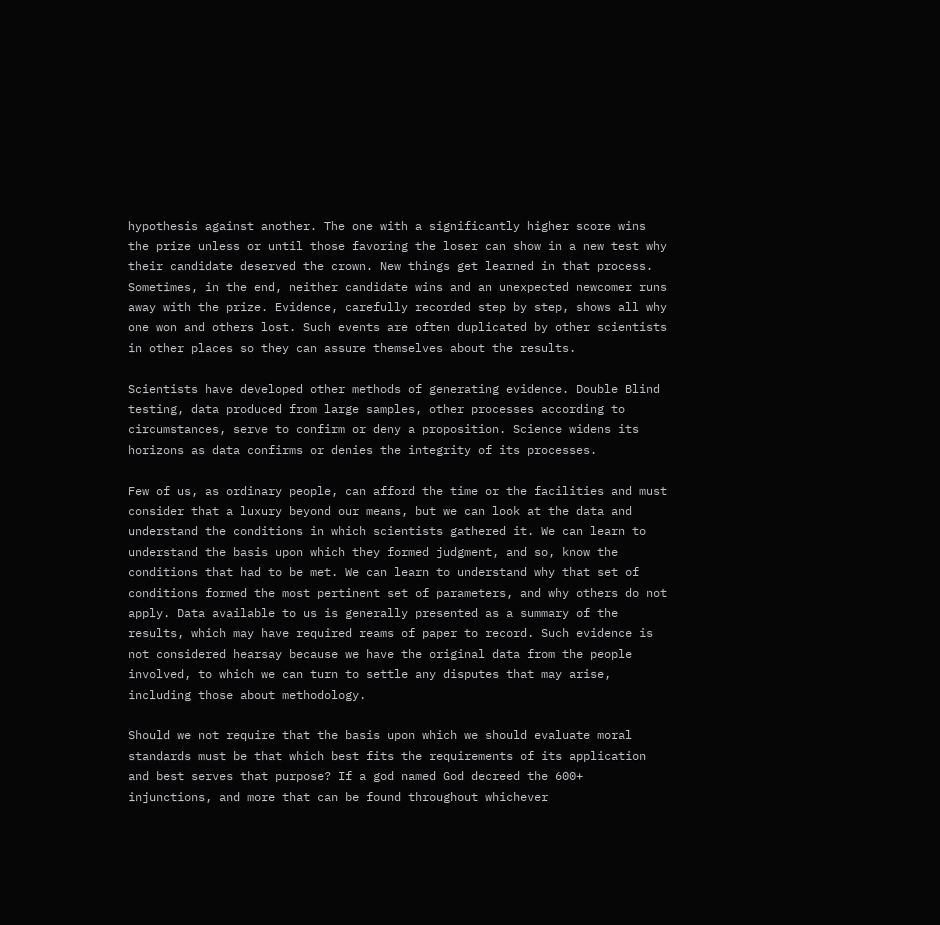hypothesis against another. The one with a significantly higher score wins the prize unless or until those favoring the loser can show in a new test why their candidate deserved the crown. New things get learned in that process. Sometimes, in the end, neither candidate wins and an unexpected newcomer runs away with the prize. Evidence, carefully recorded step by step, shows all why one won and others lost. Such events are often duplicated by other scientists in other places so they can assure themselves about the results.

Scientists have developed other methods of generating evidence. Double Blind testing, data produced from large samples, other processes according to circumstances, serve to confirm or deny a proposition. Science widens its horizons as data confirms or denies the integrity of its processes.

Few of us, as ordinary people, can afford the time or the facilities and must consider that a luxury beyond our means, but we can look at the data and understand the conditions in which scientists gathered it. We can learn to understand the basis upon which they formed judgment, and so, know the conditions that had to be met. We can learn to understand why that set of conditions formed the most pertinent set of parameters, and why others do not apply. Data available to us is generally presented as a summary of the results, which may have required reams of paper to record. Such evidence is not considered hearsay because we have the original data from the people involved, to which we can turn to settle any disputes that may arise, including those about methodology.

Should we not require that the basis upon which we should evaluate moral standards must be that which best fits the requirements of its application and best serves that purpose? If a god named God decreed the 600+ injunctions, and more that can be found throughout whichever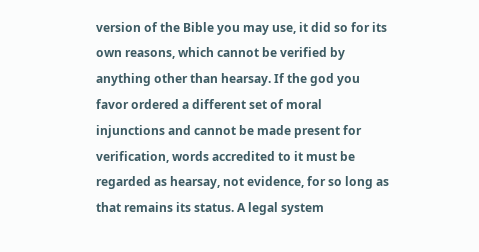version of the Bible you may use, it did so for its own reasons, which cannot be verified by anything other than hearsay. If the god you favor ordered a different set of moral injunctions and cannot be made present for verification, words accredited to it must be regarded as hearsay, not evidence, for so long as that remains its status. A legal system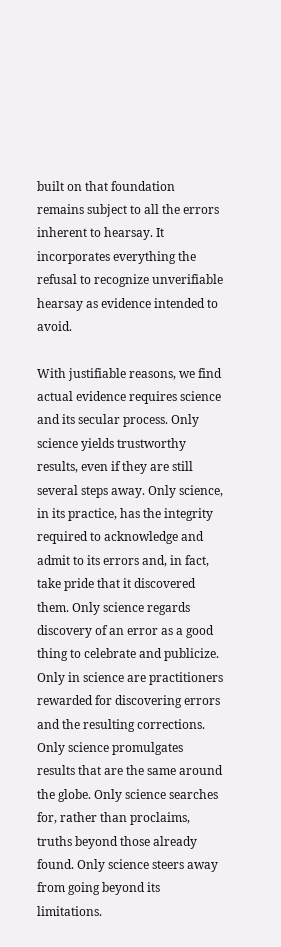built on that foundation remains subject to all the errors inherent to hearsay. It incorporates everything the refusal to recognize unverifiable hearsay as evidence intended to avoid.

With justifiable reasons, we find actual evidence requires science and its secular process. Only science yields trustworthy results, even if they are still several steps away. Only science, in its practice, has the integrity required to acknowledge and admit to its errors and, in fact, take pride that it discovered them. Only science regards discovery of an error as a good thing to celebrate and publicize. Only in science are practitioners rewarded for discovering errors and the resulting corrections. Only science promulgates results that are the same around the globe. Only science searches for, rather than proclaims, truths beyond those already found. Only science steers away from going beyond its limitations.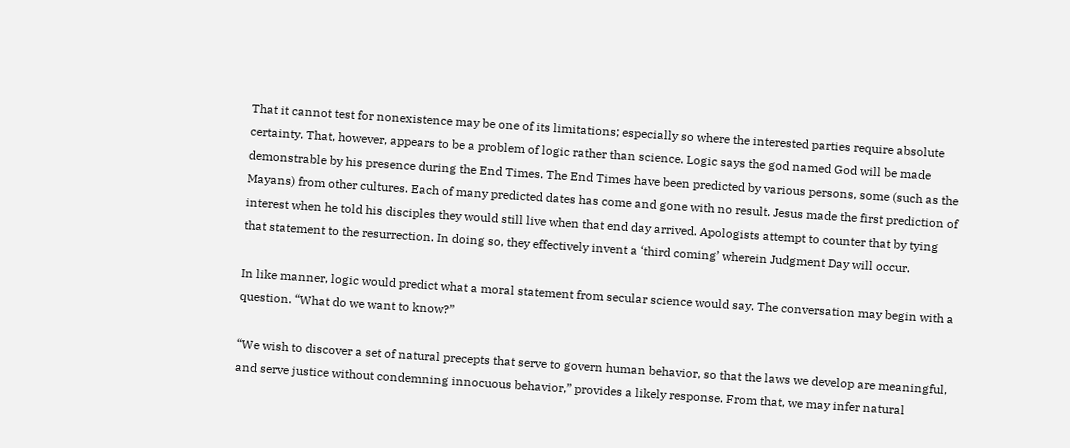That it cannot test for nonexistence may be one of its limitations; especially so where the interested parties require absolute certainty. That, however, appears to be a problem of logic rather than science. Logic says the god named God will be made demonstrable by his presence during the End Times. The End Times have been predicted by various persons, some (such as the Mayans) from other cultures. Each of many predicted dates has come and gone with no result. Jesus made the first prediction of interest when he told his disciples they would still live when that end day arrived. Apologists attempt to counter that by tying that statement to the resurrection. In doing so, they effectively invent a ‘third coming’ wherein Judgment Day will occur.

In like manner, logic would predict what a moral statement from secular science would say. The conversation may begin with a question. “What do we want to know?”

“We wish to discover a set of natural precepts that serve to govern human behavior, so that the laws we develop are meaningful, and serve justice without condemning innocuous behavior,” provides a likely response. From that, we may infer natural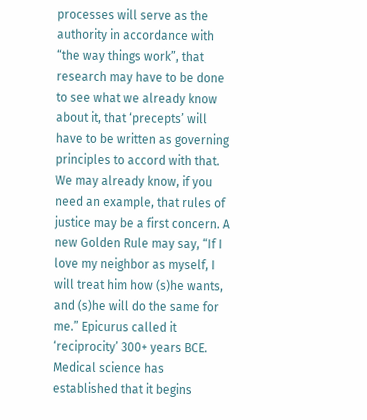processes will serve as the authority in accordance with “the way things work”, that research may have to be done to see what we already know about it, that ‘precepts’ will have to be written as governing principles to accord with that. We may already know, if you need an example, that rules of justice may be a first concern. A new Golden Rule may say, “If I love my neighbor as myself, I will treat him how (s)he wants, and (s)he will do the same for me.” Epicurus called it ‘reciprocity’ 300+ years BCE. Medical science has established that it begins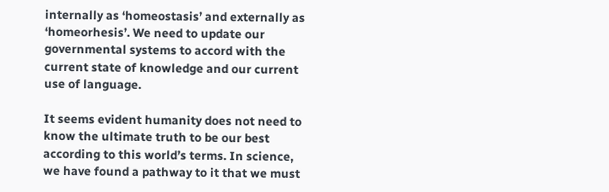internally as ‘homeostasis’ and externally as ‘homeorhesis’. We need to update our governmental systems to accord with the current state of knowledge and our current use of language.

It seems evident humanity does not need to know the ultimate truth to be our best according to this world’s terms. In science, we have found a pathway to it that we must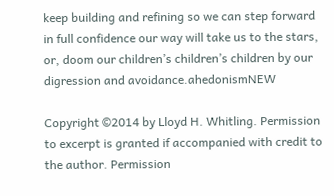keep building and refining so we can step forward in full confidence our way will take us to the stars, or, doom our children’s children’s children by our digression and avoidance.ahedonismNEW

Copyright ©2014 by Lloyd H. Whitling. Permission to excerpt is granted if accompanied with credit to the author. Permission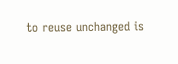to reuse unchanged is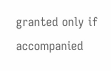granted only if accompanied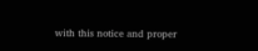with this notice and proper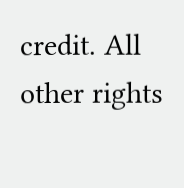credit. All other rights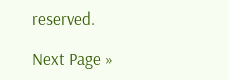reserved.

Next Page »